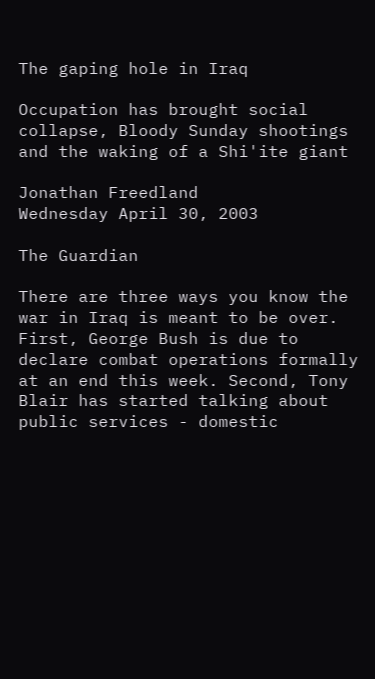The gaping hole in Iraq

Occupation has brought social collapse, Bloody Sunday shootings and the waking of a Shi'ite giant

Jonathan Freedland
Wednesday April 30, 2003

The Guardian

There are three ways you know the war in Iraq is meant to be over. First, George Bush is due to declare combat operations formally at an end this week. Second, Tony Blair has started talking about public services - domestic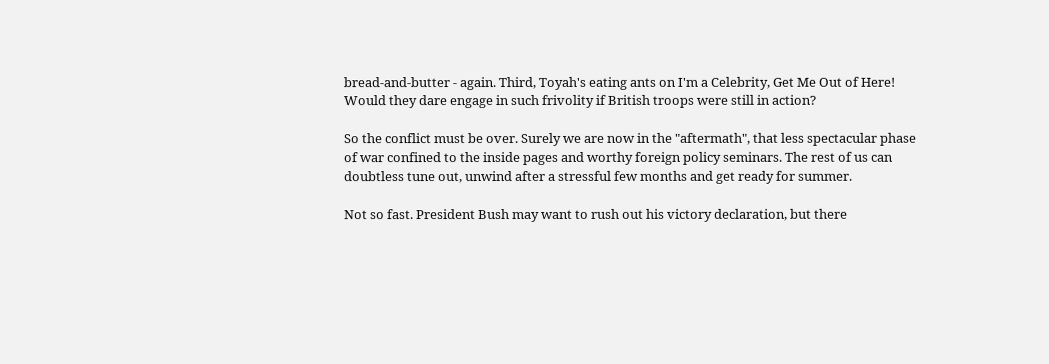bread-and-butter - again. Third, Toyah's eating ants on I'm a Celebrity, Get Me Out of Here! Would they dare engage in such frivolity if British troops were still in action?

So the conflict must be over. Surely we are now in the "aftermath", that less spectacular phase of war confined to the inside pages and worthy foreign policy seminars. The rest of us can doubtless tune out, unwind after a stressful few months and get ready for summer.

Not so fast. President Bush may want to rush out his victory declaration, but there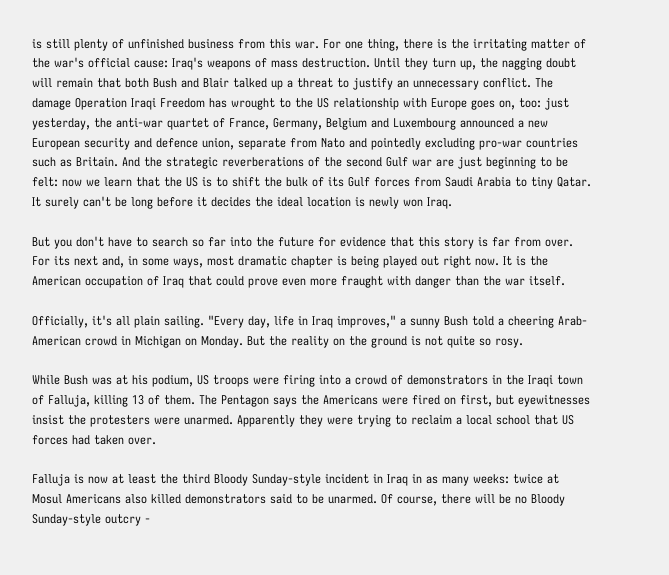is still plenty of unfinished business from this war. For one thing, there is the irritating matter of the war's official cause: Iraq's weapons of mass destruction. Until they turn up, the nagging doubt will remain that both Bush and Blair talked up a threat to justify an unnecessary conflict. The damage Operation Iraqi Freedom has wrought to the US relationship with Europe goes on, too: just yesterday, the anti-war quartet of France, Germany, Belgium and Luxembourg announced a new European security and defence union, separate from Nato and pointedly excluding pro-war countries such as Britain. And the strategic reverberations of the second Gulf war are just beginning to be felt: now we learn that the US is to shift the bulk of its Gulf forces from Saudi Arabia to tiny Qatar. It surely can't be long before it decides the ideal location is newly won Iraq.

But you don't have to search so far into the future for evidence that this story is far from over. For its next and, in some ways, most dramatic chapter is being played out right now. It is the American occupation of Iraq that could prove even more fraught with danger than the war itself.

Officially, it's all plain sailing. "Every day, life in Iraq improves," a sunny Bush told a cheering Arab-American crowd in Michigan on Monday. But the reality on the ground is not quite so rosy.

While Bush was at his podium, US troops were firing into a crowd of demonstrators in the Iraqi town of Falluja, killing 13 of them. The Pentagon says the Americans were fired on first, but eyewitnesses insist the protesters were unarmed. Apparently they were trying to reclaim a local school that US forces had taken over.

Falluja is now at least the third Bloody Sunday-style incident in Iraq in as many weeks: twice at Mosul Americans also killed demonstrators said to be unarmed. Of course, there will be no Bloody Sunday-style outcry -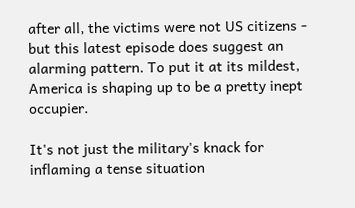after all, the victims were not US citizens - but this latest episode does suggest an alarming pattern. To put it at its mildest, America is shaping up to be a pretty inept occupier.

It's not just the military's knack for inflaming a tense situation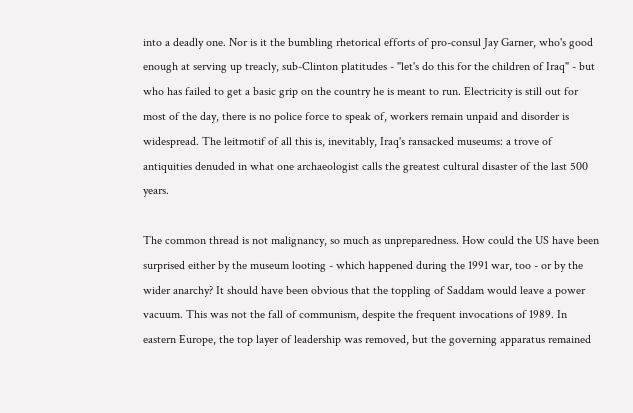into a deadly one. Nor is it the bumbling rhetorical efforts of pro-consul Jay Garner, who's good enough at serving up treacly, sub-Clinton platitudes - "let's do this for the children of Iraq" - but who has failed to get a basic grip on the country he is meant to run. Electricity is still out for most of the day, there is no police force to speak of, workers remain unpaid and disorder is widespread. The leitmotif of all this is, inevitably, Iraq's ransacked museums: a trove of antiquities denuded in what one archaeologist calls the greatest cultural disaster of the last 500 years.

The common thread is not malignancy, so much as unpreparedness. How could the US have been surprised either by the museum looting - which happened during the 1991 war, too - or by the wider anarchy? It should have been obvious that the toppling of Saddam would leave a power vacuum. This was not the fall of communism, despite the frequent invocations of 1989. In eastern Europe, the top layer of leadership was removed, but the governing apparatus remained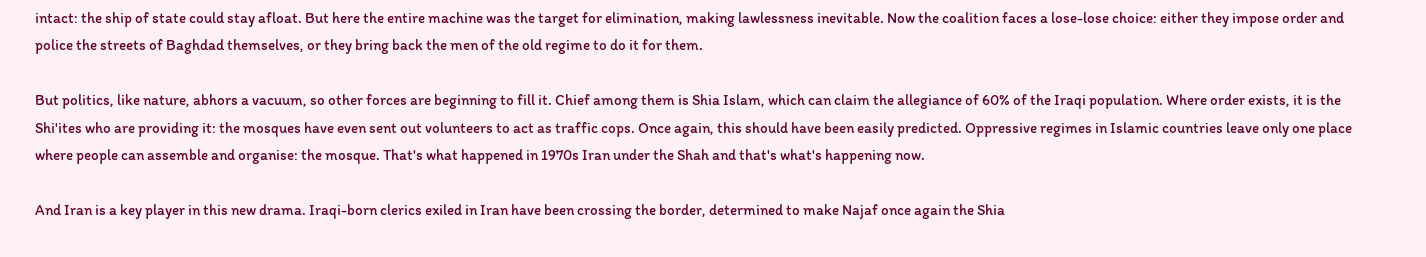intact: the ship of state could stay afloat. But here the entire machine was the target for elimination, making lawlessness inevitable. Now the coalition faces a lose-lose choice: either they impose order and police the streets of Baghdad themselves, or they bring back the men of the old regime to do it for them.

But politics, like nature, abhors a vacuum, so other forces are beginning to fill it. Chief among them is Shia Islam, which can claim the allegiance of 60% of the Iraqi population. Where order exists, it is the Shi'ites who are providing it: the mosques have even sent out volunteers to act as traffic cops. Once again, this should have been easily predicted. Oppressive regimes in Islamic countries leave only one place where people can assemble and organise: the mosque. That's what happened in 1970s Iran under the Shah and that's what's happening now.

And Iran is a key player in this new drama. Iraqi-born clerics exiled in Iran have been crossing the border, determined to make Najaf once again the Shia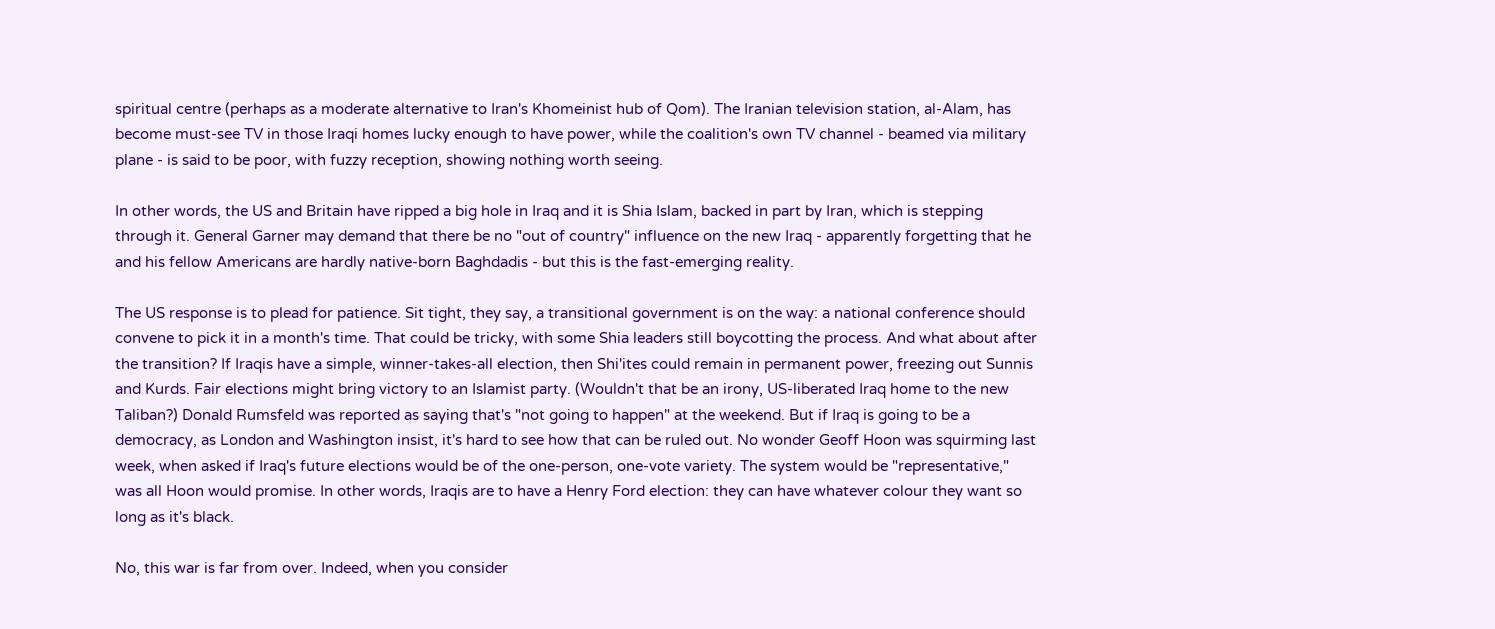spiritual centre (perhaps as a moderate alternative to Iran's Khomeinist hub of Qom). The Iranian television station, al-Alam, has become must-see TV in those Iraqi homes lucky enough to have power, while the coalition's own TV channel - beamed via military plane - is said to be poor, with fuzzy reception, showing nothing worth seeing.

In other words, the US and Britain have ripped a big hole in Iraq and it is Shia Islam, backed in part by Iran, which is stepping through it. General Garner may demand that there be no "out of country" influence on the new Iraq - apparently forgetting that he and his fellow Americans are hardly native-born Baghdadis - but this is the fast-emerging reality.

The US response is to plead for patience. Sit tight, they say, a transitional government is on the way: a national conference should convene to pick it in a month's time. That could be tricky, with some Shia leaders still boycotting the process. And what about after the transition? If Iraqis have a simple, winner-takes-all election, then Shi'ites could remain in permanent power, freezing out Sunnis and Kurds. Fair elections might bring victory to an Islamist party. (Wouldn't that be an irony, US-liberated Iraq home to the new Taliban?) Donald Rumsfeld was reported as saying that's "not going to happen" at the weekend. But if Iraq is going to be a democracy, as London and Washington insist, it's hard to see how that can be ruled out. No wonder Geoff Hoon was squirming last week, when asked if Iraq's future elections would be of the one-person, one-vote variety. The system would be "representative," was all Hoon would promise. In other words, Iraqis are to have a Henry Ford election: they can have whatever colour they want so long as it's black.

No, this war is far from over. Indeed, when you consider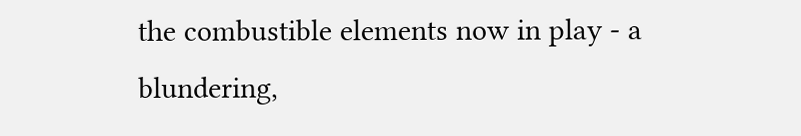the combustible elements now in play - a blundering,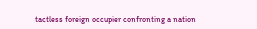tactless foreign occupier confronting a nation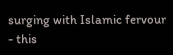surging with Islamic fervour - this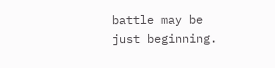battle may be just beginning.